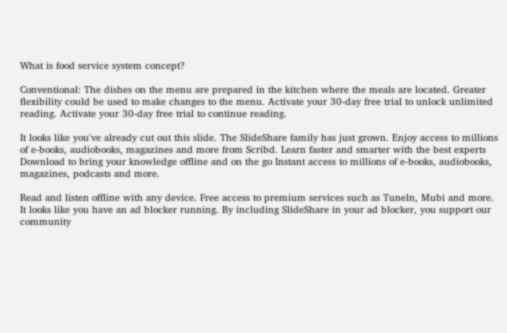What is food service system concept?

Conventional: The dishes on the menu are prepared in the kitchen where the meals are located. Greater flexibility could be used to make changes to the menu. Activate your 30-day free trial to unlock unlimited reading. Activate your 30-day free trial to continue reading.

It looks like you've already cut out this slide. The SlideShare family has just grown. Enjoy access to millions of e-books, audiobooks, magazines and more from Scribd. Learn faster and smarter with the best experts Download to bring your knowledge offline and on the go Instant access to millions of e-books, audiobooks, magazines, podcasts and more.

Read and listen offline with any device. Free access to premium services such as Tuneln, Mubi and more. It looks like you have an ad blocker running. By including SlideShare in your ad blocker, you support our community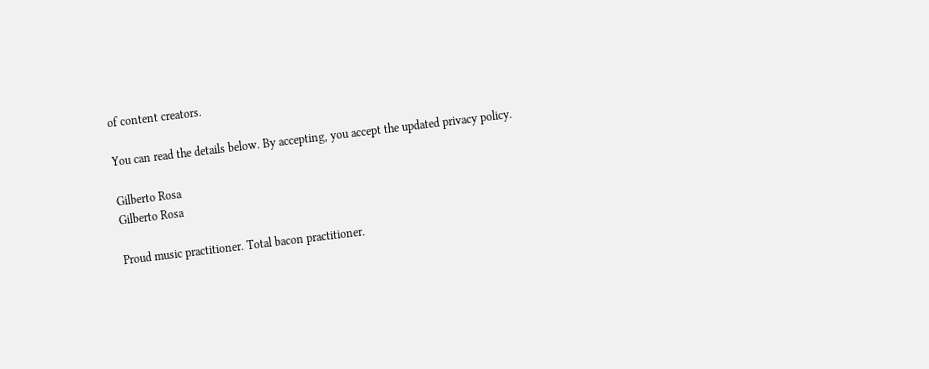of content creators.

You can read the details below. By accepting, you accept the updated privacy policy.

Gilberto Rosa
Gilberto Rosa

Proud music practitioner. Total bacon practitioner.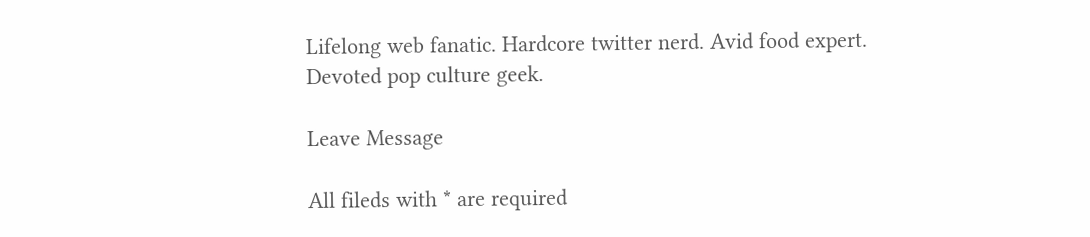Lifelong web fanatic. Hardcore twitter nerd. Avid food expert. Devoted pop culture geek.

Leave Message

All fileds with * are required